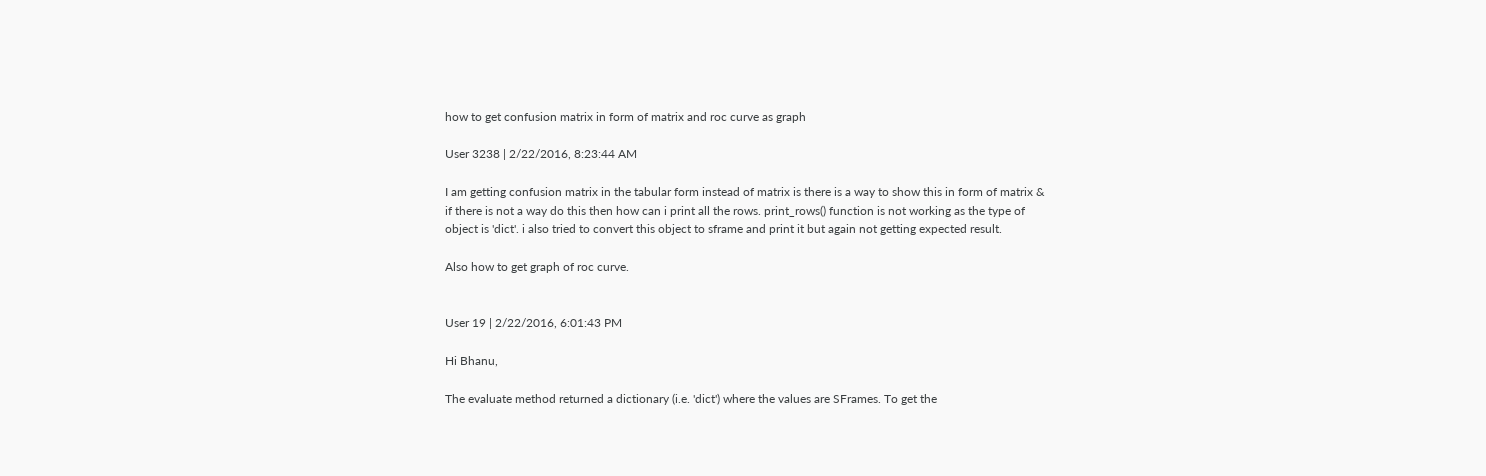how to get confusion matrix in form of matrix and roc curve as graph

User 3238 | 2/22/2016, 8:23:44 AM

I am getting confusion matrix in the tabular form instead of matrix is there is a way to show this in form of matrix & if there is not a way do this then how can i print all the rows. print_rows() function is not working as the type of object is 'dict'. i also tried to convert this object to sframe and print it but again not getting expected result.

Also how to get graph of roc curve.


User 19 | 2/22/2016, 6:01:43 PM

Hi Bhanu,

The evaluate method returned a dictionary (i.e. 'dict') where the values are SFrames. To get the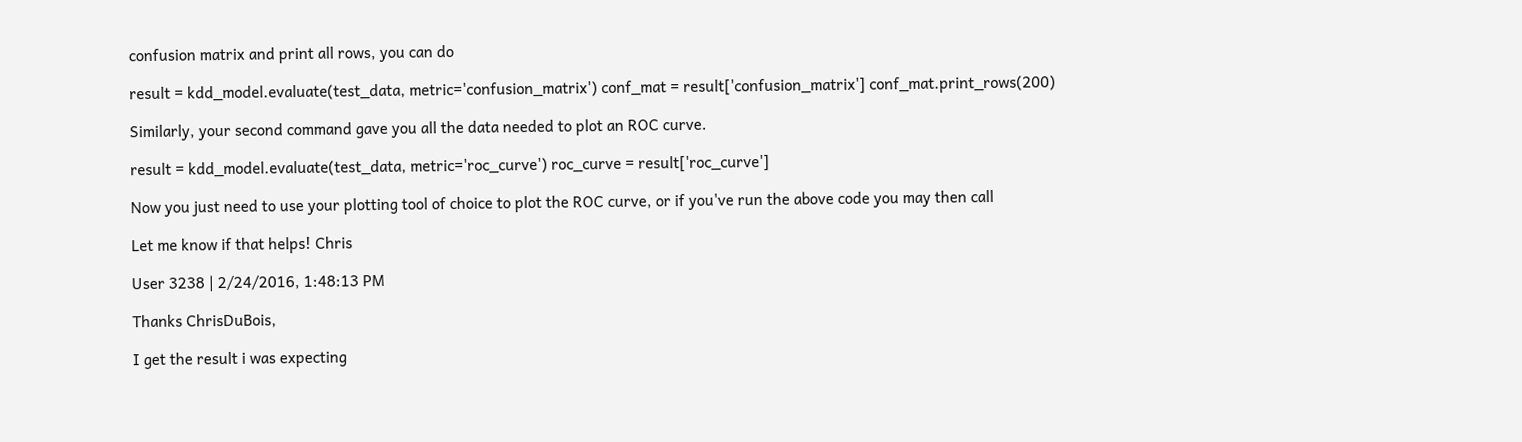confusion matrix and print all rows, you can do

result = kdd_model.evaluate(test_data, metric='confusion_matrix') conf_mat = result['confusion_matrix'] conf_mat.print_rows(200)

Similarly, your second command gave you all the data needed to plot an ROC curve.

result = kdd_model.evaluate(test_data, metric='roc_curve') roc_curve = result['roc_curve']

Now you just need to use your plotting tool of choice to plot the ROC curve, or if you've run the above code you may then call

Let me know if that helps! Chris

User 3238 | 2/24/2016, 1:48:13 PM

Thanks ChrisDuBois,

I get the result i was expecting